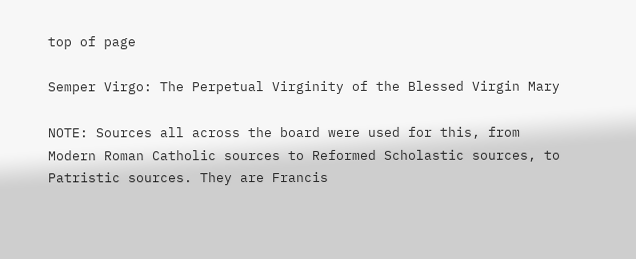top of page

Semper Virgo: The Perpetual Virginity of the Blessed Virgin Mary

NOTE: Sources all across the board were used for this, from Modern Roman Catholic sources to Reformed Scholastic sources, to Patristic sources. They are Francis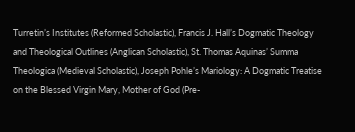Turretin’s Institutes (Reformed Scholastic), Francis J. Hall’s Dogmatic Theology and Theological Outlines (Anglican Scholastic), St. Thomas Aquinas’ Summa Theologica (Medieval Scholastic), Joseph Pohle’s Mariology: A Dogmatic Treatise on the Blessed Virgin Mary, Mother of God (Pre-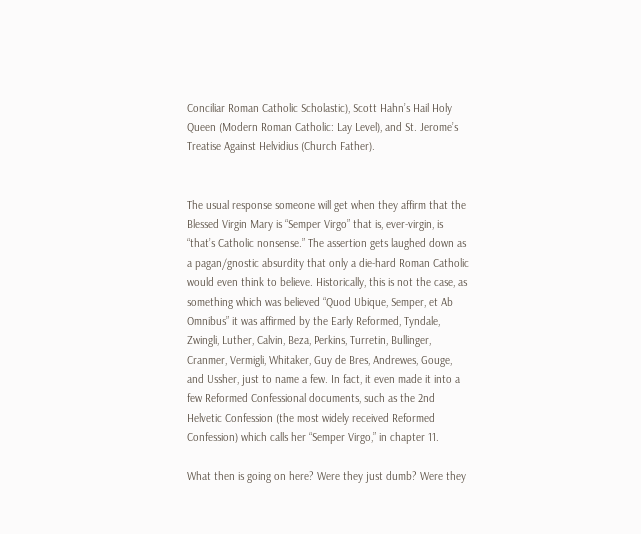Conciliar Roman Catholic Scholastic), Scott Hahn’s Hail Holy Queen (Modern Roman Catholic: Lay Level), and St. Jerome’s Treatise Against Helvidius (Church Father).


The usual response someone will get when they affirm that the Blessed Virgin Mary is “Semper Virgo” that is, ever-virgin, is “that’s Catholic nonsense.” The assertion gets laughed down as a pagan/gnostic absurdity that only a die-hard Roman Catholic would even think to believe. Historically, this is not the case, as something which was believed “Quod Ubique, Semper, et Ab Omnibus” it was affirmed by the Early Reformed, Tyndale, Zwingli, Luther, Calvin, Beza, Perkins, Turretin, Bullinger, Cranmer, Vermigli, Whitaker, Guy de Bres, Andrewes, Gouge, and Ussher, just to name a few. In fact, it even made it into a few Reformed Confessional documents, such as the 2nd Helvetic Confession (the most widely received Reformed Confession) which calls her “Semper Virgo,” in chapter 11.

What then is going on here? Were they just dumb? Were they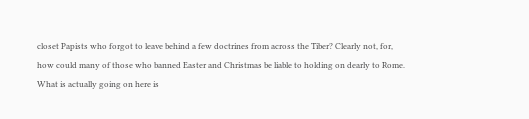closet Papists who forgot to leave behind a few doctrines from across the Tiber? Clearly not, for, how could many of those who banned Easter and Christmas be liable to holding on dearly to Rome. What is actually going on here is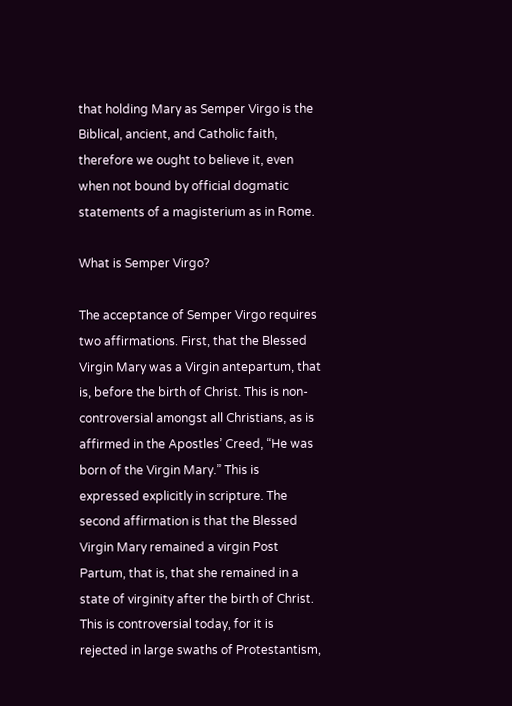that holding Mary as Semper Virgo is the Biblical, ancient, and Catholic faith, therefore we ought to believe it, even when not bound by official dogmatic statements of a magisterium as in Rome.

What is Semper Virgo?

The acceptance of Semper Virgo requires two affirmations. First, that the Blessed Virgin Mary was a Virgin antepartum, that is, before the birth of Christ. This is non-controversial amongst all Christians, as is affirmed in the Apostles’ Creed, “He was born of the Virgin Mary.” This is expressed explicitly in scripture. The second affirmation is that the Blessed Virgin Mary remained a virgin Post Partum, that is, that she remained in a state of virginity after the birth of Christ. This is controversial today, for it is rejected in large swaths of Protestantism,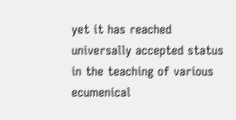yet it has reached universally accepted status in the teaching of various ecumenical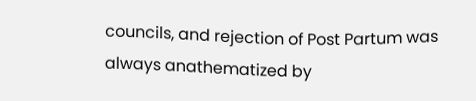councils, and rejection of Post Partum was always anathematized by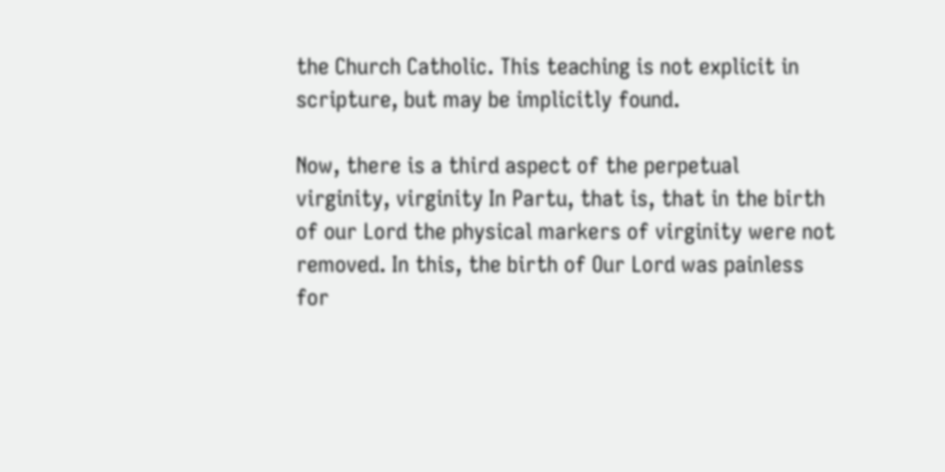the Church Catholic. This teaching is not explicit in scripture, but may be implicitly found.

Now, there is a third aspect of the perpetual virginity, virginity In Partu, that is, that in the birth of our Lord the physical markers of virginity were not removed. In this, the birth of Our Lord was painless for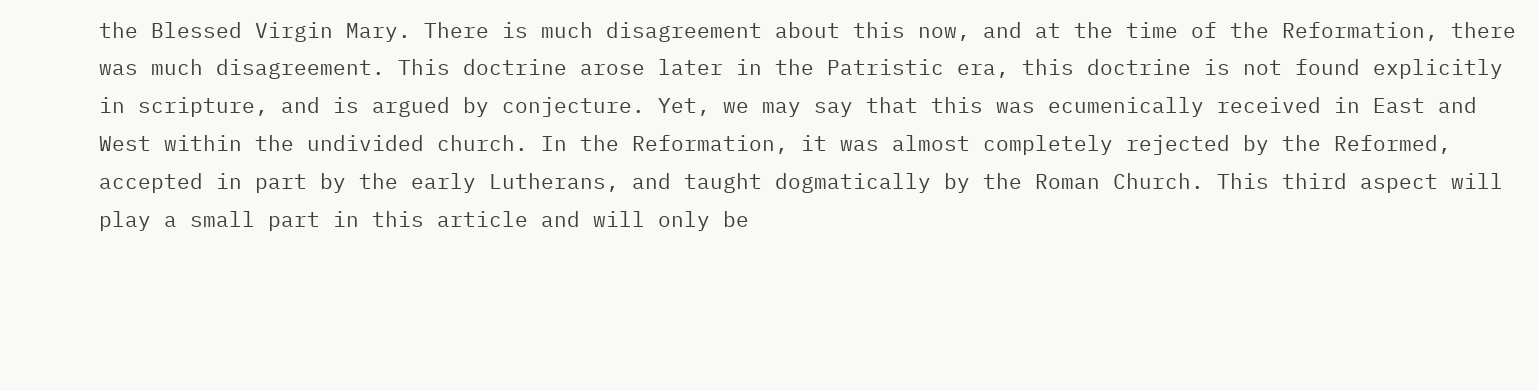the Blessed Virgin Mary. There is much disagreement about this now, and at the time of the Reformation, there was much disagreement. This doctrine arose later in the Patristic era, this doctrine is not found explicitly in scripture, and is argued by conjecture. Yet, we may say that this was ecumenically received in East and West within the undivided church. In the Reformation, it was almost completely rejected by the Reformed, accepted in part by the early Lutherans, and taught dogmatically by the Roman Church. This third aspect will play a small part in this article and will only be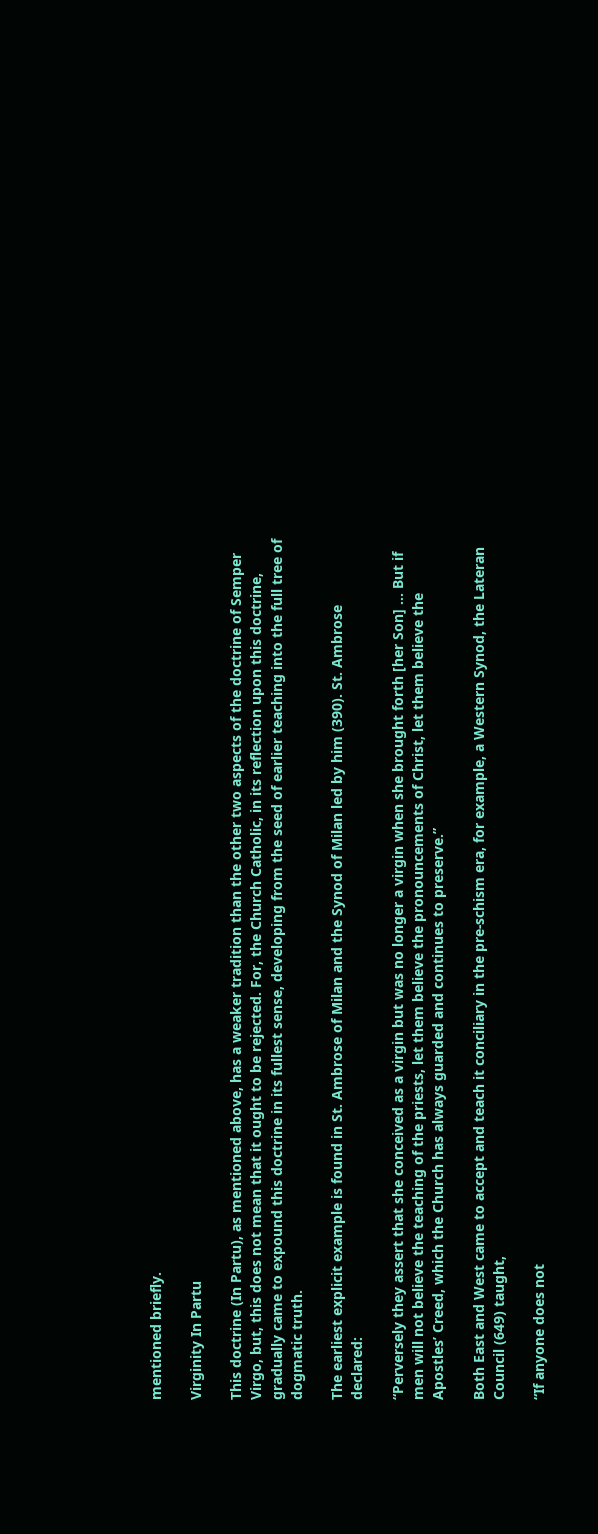mentioned briefly.

Virginity In Partu

This doctrine (In Partu), as mentioned above, has a weaker tradition than the other two aspects of the doctrine of Semper Virgo, but, this does not mean that it ought to be rejected. For, the Church Catholic, in its reflection upon this doctrine, gradually came to expound this doctrine in its fullest sense, developing from the seed of earlier teaching into the full tree of dogmatic truth.

The earliest explicit example is found in St. Ambrose of Milan and the Synod of Milan led by him (390). St. Ambrose declared:

“Perversely they assert that she conceived as a virgin but was no longer a virgin when she brought forth [her Son] … But if men will not believe the teaching of the priests, let them believe the pronouncements of Christ, let them believe the Apostles’ Creed, which the Church has always guarded and continues to preserve.”

Both East and West came to accept and teach it conciliary in the pre-schism era, for example, a Western Synod, the Lateran Council (649) taught,

“If anyone does not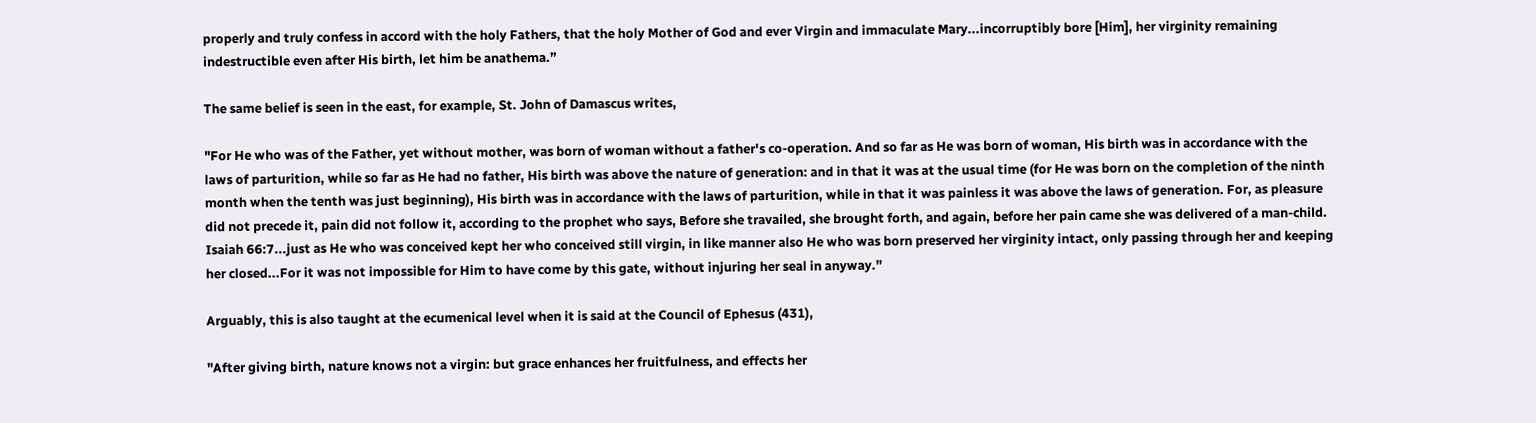properly and truly confess in accord with the holy Fathers, that the holy Mother of God and ever Virgin and immaculate Mary...incorruptibly bore [Him], her virginity remaining indestructible even after His birth, let him be anathema.”

The same belief is seen in the east, for example, St. John of Damascus writes,

"For He who was of the Father, yet without mother, was born of woman without a father's co-operation. And so far as He was born of woman, His birth was in accordance with the laws of parturition, while so far as He had no father, His birth was above the nature of generation: and in that it was at the usual time (for He was born on the completion of the ninth month when the tenth was just beginning), His birth was in accordance with the laws of parturition, while in that it was painless it was above the laws of generation. For, as pleasure did not precede it, pain did not follow it, according to the prophet who says, Before she travailed, she brought forth, and again, before her pain came she was delivered of a man-child. Isaiah 66:7...just as He who was conceived kept her who conceived still virgin, in like manner also He who was born preserved her virginity intact, only passing through her and keeping her closed...For it was not impossible for Him to have come by this gate, without injuring her seal in anyway.”

Arguably, this is also taught at the ecumenical level when it is said at the Council of Ephesus (431),

"After giving birth, nature knows not a virgin: but grace enhances her fruitfulness, and effects her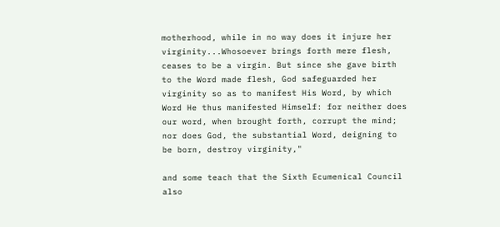motherhood, while in no way does it injure her virginity...Whosoever brings forth mere flesh, ceases to be a virgin. But since she gave birth to the Word made flesh, God safeguarded her virginity so as to manifest His Word, by which Word He thus manifested Himself: for neither does our word, when brought forth, corrupt the mind; nor does God, the substantial Word, deigning to be born, destroy virginity,"

and some teach that the Sixth Ecumenical Council also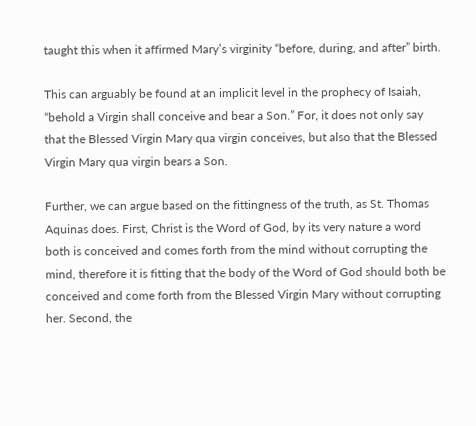taught this when it affirmed Mary’s virginity “before, during, and after” birth.

This can arguably be found at an implicit level in the prophecy of Isaiah, “behold a Virgin shall conceive and bear a Son.” For, it does not only say that the Blessed Virgin Mary qua virgin conceives, but also that the Blessed Virgin Mary qua virgin bears a Son.

Further, we can argue based on the fittingness of the truth, as St. Thomas Aquinas does. First, Christ is the Word of God, by its very nature a word both is conceived and comes forth from the mind without corrupting the mind, therefore it is fitting that the body of the Word of God should both be conceived and come forth from the Blessed Virgin Mary without corrupting her. Second, the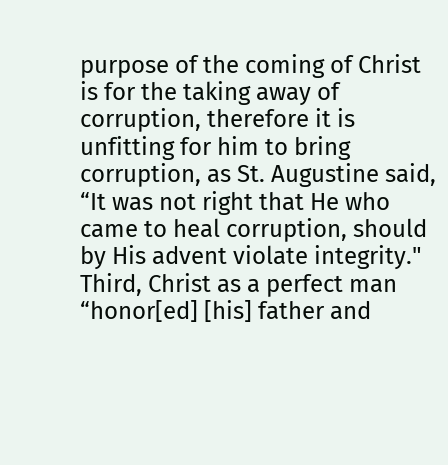purpose of the coming of Christ is for the taking away of corruption, therefore it is unfitting for him to bring corruption, as St. Augustine said, “It was not right that He who came to heal corruption, should by His advent violate integrity." Third, Christ as a perfect man “honor[ed] [his] father and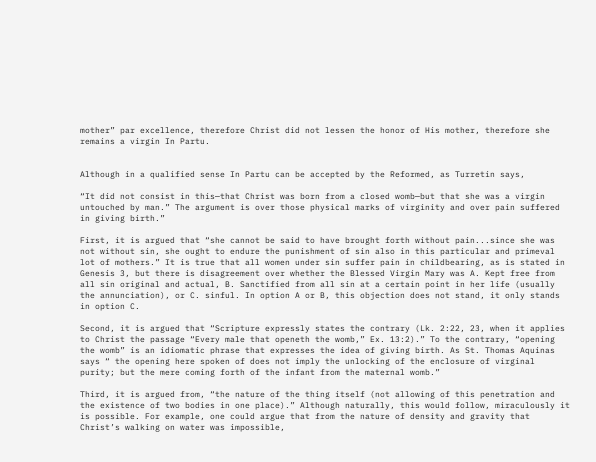mother” par excellence, therefore Christ did not lessen the honor of His mother, therefore she remains a virgin In Partu.


Although in a qualified sense In Partu can be accepted by the Reformed, as Turretin says,

“It did not consist in this—that Christ was born from a closed womb—but that she was a virgin untouched by man.” The argument is over those physical marks of virginity and over pain suffered in giving birth.”

First, it is argued that “she cannot be said to have brought forth without pain...since she was not without sin, she ought to endure the punishment of sin also in this particular and primeval lot of mothers.” It is true that all women under sin suffer pain in childbearing, as is stated in Genesis 3, but there is disagreement over whether the Blessed Virgin Mary was A. Kept free from all sin original and actual, B. Sanctified from all sin at a certain point in her life (usually the annunciation), or C. sinful. In option A or B, this objection does not stand, it only stands in option C.

Second, it is argued that “Scripture expressly states the contrary (Lk. 2:22, 23, when it applies to Christ the passage “Every male that openeth the womb,” Ex. 13:2).” To the contrary, “opening the womb” is an idiomatic phrase that expresses the idea of giving birth. As St. Thomas Aquinas says “ the opening here spoken of does not imply the unlocking of the enclosure of virginal purity; but the mere coming forth of the infant from the maternal womb.”

Third, it is argued from, “the nature of the thing itself (not allowing of this penetration and the existence of two bodies in one place).” Although naturally, this would follow, miraculously it is possible. For example, one could argue that from the nature of density and gravity that Christ’s walking on water was impossible,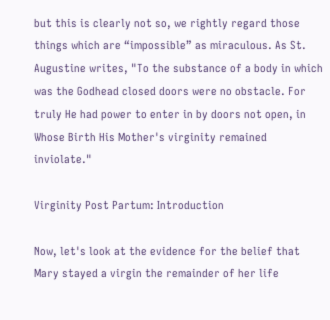but this is clearly not so, we rightly regard those things which are “impossible” as miraculous. As St. Augustine writes, "To the substance of a body in which was the Godhead closed doors were no obstacle. For truly He had power to enter in by doors not open, in Whose Birth His Mother's virginity remained inviolate."

Virginity Post Partum: Introduction

Now, let's look at the evidence for the belief that Mary stayed a virgin the remainder of her life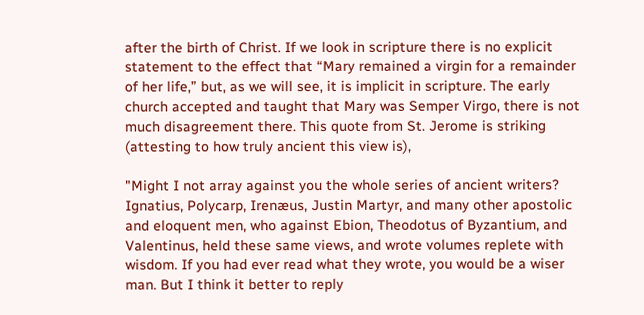after the birth of Christ. If we look in scripture there is no explicit statement to the effect that “Mary remained a virgin for a remainder of her life,” but, as we will see, it is implicit in scripture. The early church accepted and taught that Mary was Semper Virgo, there is not much disagreement there. This quote from St. Jerome is striking (attesting to how truly ancient this view is),

"Might I not array against you the whole series of ancient writers? Ignatius, Polycarp, Irenæus, Justin Martyr, and many other apostolic and eloquent men, who against Ebion, Theodotus of Byzantium, and Valentinus, held these same views, and wrote volumes replete with wisdom. If you had ever read what they wrote, you would be a wiser man. But I think it better to reply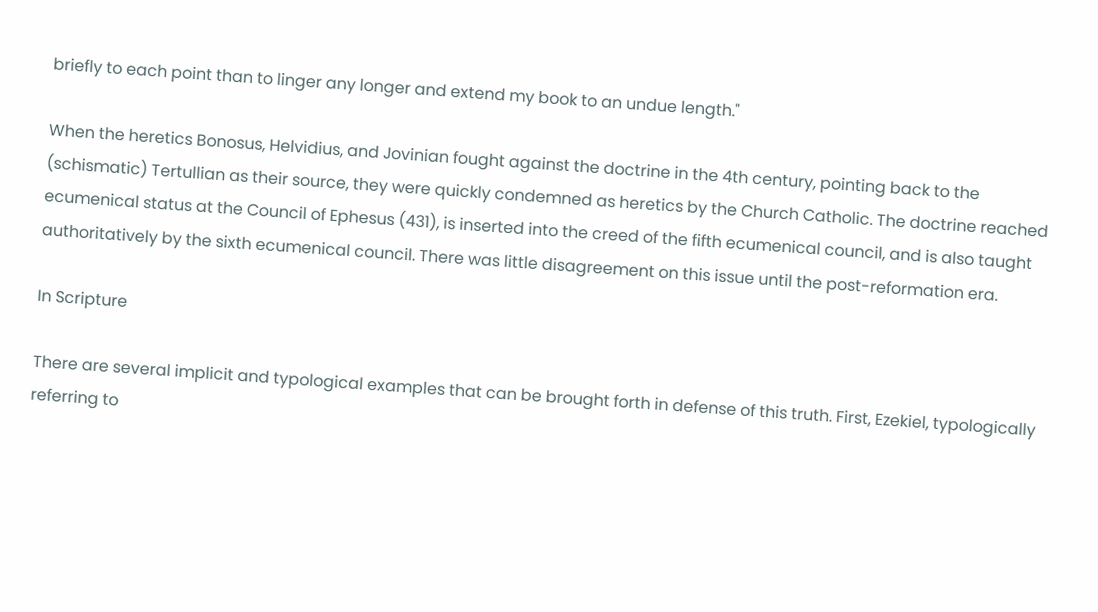briefly to each point than to linger any longer and extend my book to an undue length."

When the heretics Bonosus, Helvidius, and Jovinian fought against the doctrine in the 4th century, pointing back to the (schismatic) Tertullian as their source, they were quickly condemned as heretics by the Church Catholic. The doctrine reached ecumenical status at the Council of Ephesus (431), is inserted into the creed of the fifth ecumenical council, and is also taught authoritatively by the sixth ecumenical council. There was little disagreement on this issue until the post-reformation era.

In Scripture

There are several implicit and typological examples that can be brought forth in defense of this truth. First, Ezekiel, typologically referring to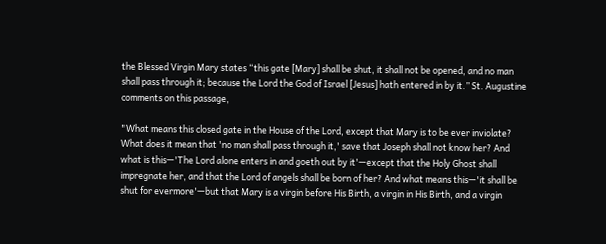the Blessed Virgin Mary states “this gate [Mary] shall be shut, it shall not be opened, and no man shall pass through it; because the Lord the God of Israel [Jesus] hath entered in by it.” St. Augustine comments on this passage,

"What means this closed gate in the House of the Lord, except that Mary is to be ever inviolate? What does it mean that 'no man shall pass through it,' save that Joseph shall not know her? And what is this—'The Lord alone enters in and goeth out by it'—except that the Holy Ghost shall impregnate her, and that the Lord of angels shall be born of her? And what means this—'it shall be shut for evermore'—but that Mary is a virgin before His Birth, a virgin in His Birth, and a virgin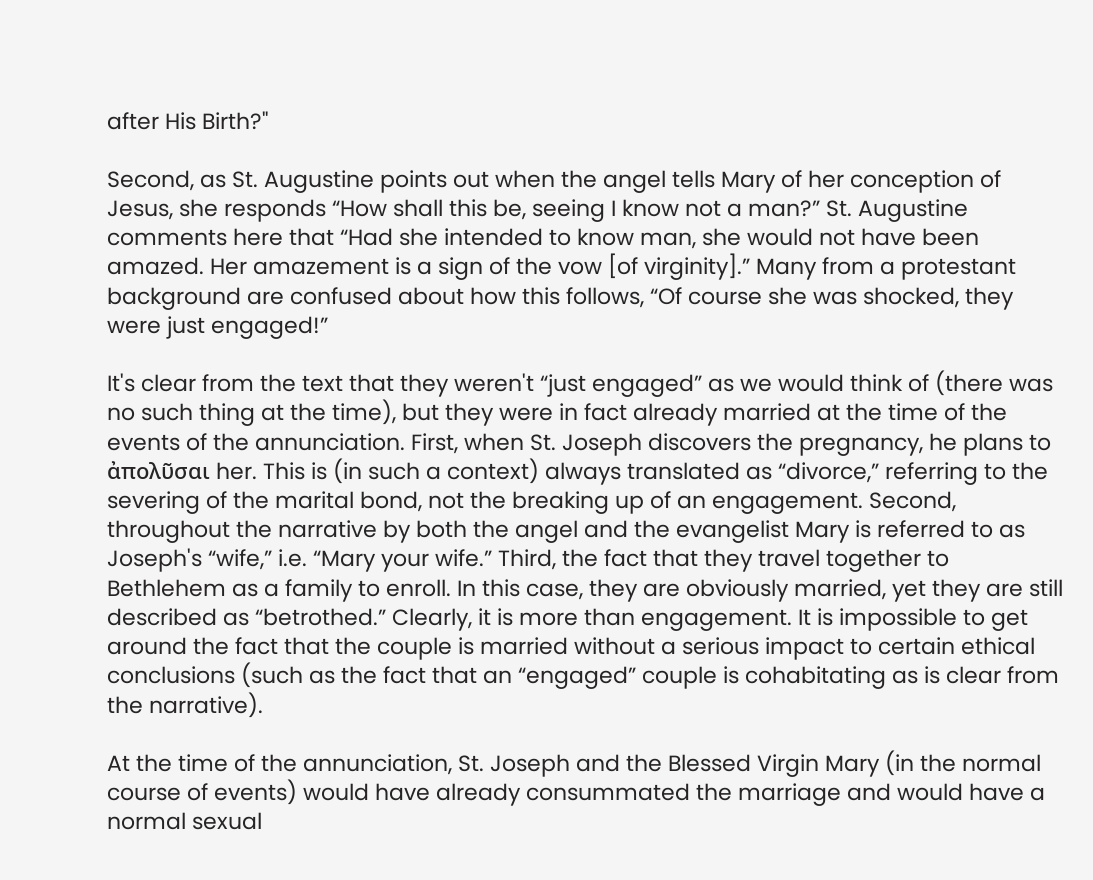after His Birth?"

Second, as St. Augustine points out when the angel tells Mary of her conception of Jesus, she responds “How shall this be, seeing I know not a man?” St. Augustine comments here that “Had she intended to know man, she would not have been amazed. Her amazement is a sign of the vow [of virginity].” Many from a protestant background are confused about how this follows, “Of course she was shocked, they were just engaged!”

It's clear from the text that they weren't “just engaged” as we would think of (there was no such thing at the time), but they were in fact already married at the time of the events of the annunciation. First, when St. Joseph discovers the pregnancy, he plans to ἀπολῦσαι her. This is (in such a context) always translated as “divorce,” referring to the severing of the marital bond, not the breaking up of an engagement. Second, throughout the narrative by both the angel and the evangelist Mary is referred to as Joseph's “wife,” i.e. “Mary your wife.” Third, the fact that they travel together to Bethlehem as a family to enroll. In this case, they are obviously married, yet they are still described as “betrothed.” Clearly, it is more than engagement. It is impossible to get around the fact that the couple is married without a serious impact to certain ethical conclusions (such as the fact that an “engaged” couple is cohabitating as is clear from the narrative).

At the time of the annunciation, St. Joseph and the Blessed Virgin Mary (in the normal course of events) would have already consummated the marriage and would have a normal sexual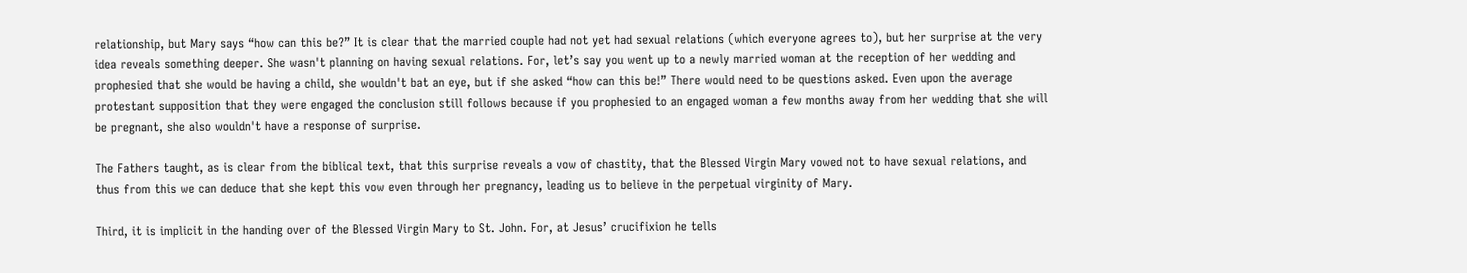relationship, but Mary says “how can this be?” It is clear that the married couple had not yet had sexual relations (which everyone agrees to), but her surprise at the very idea reveals something deeper. She wasn't planning on having sexual relations. For, let’s say you went up to a newly married woman at the reception of her wedding and prophesied that she would be having a child, she wouldn't bat an eye, but if she asked “how can this be!” There would need to be questions asked. Even upon the average protestant supposition that they were engaged the conclusion still follows because if you prophesied to an engaged woman a few months away from her wedding that she will be pregnant, she also wouldn't have a response of surprise.

The Fathers taught, as is clear from the biblical text, that this surprise reveals a vow of chastity, that the Blessed Virgin Mary vowed not to have sexual relations, and thus from this we can deduce that she kept this vow even through her pregnancy, leading us to believe in the perpetual virginity of Mary.

Third, it is implicit in the handing over of the Blessed Virgin Mary to St. John. For, at Jesus’ crucifixion he tells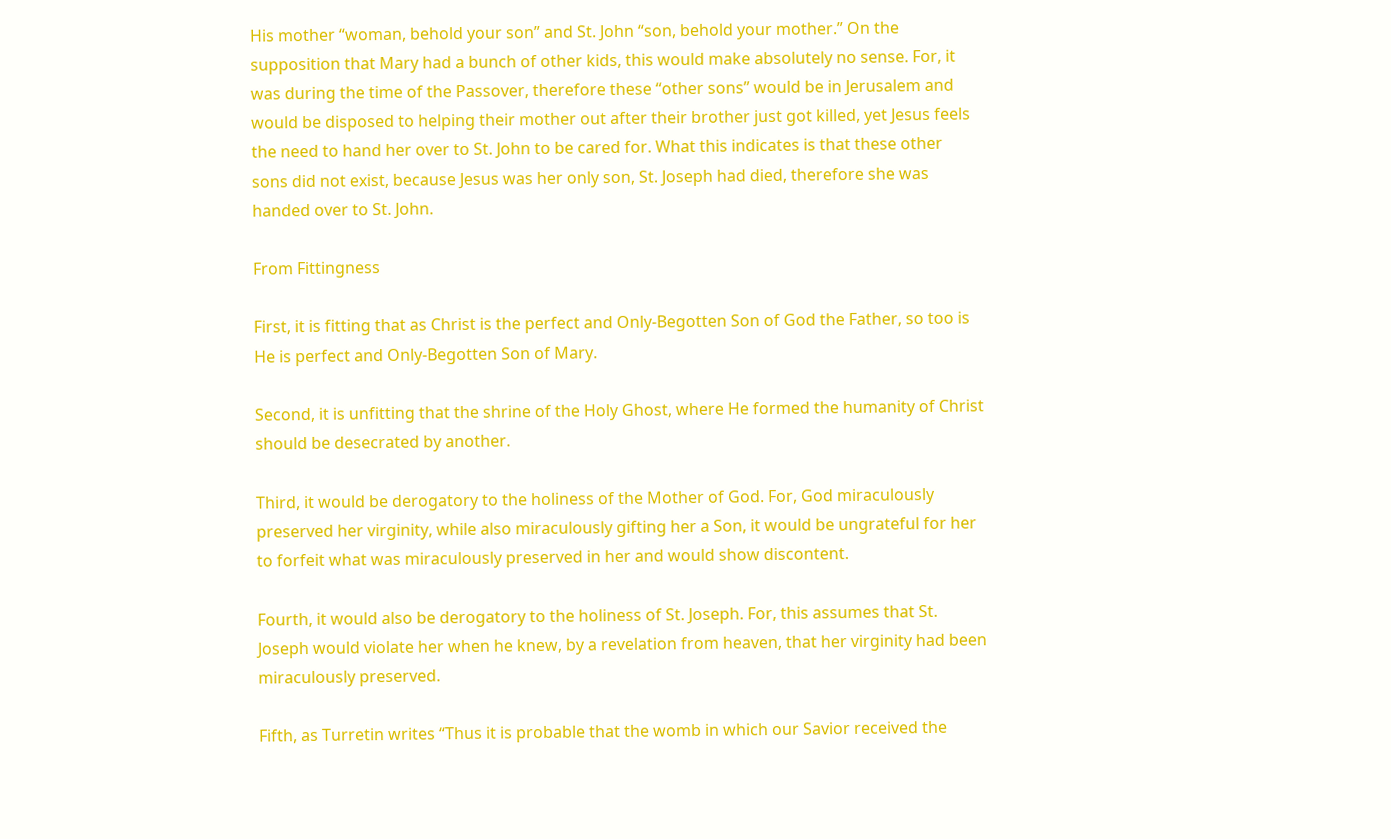His mother “woman, behold your son” and St. John “son, behold your mother.” On the supposition that Mary had a bunch of other kids, this would make absolutely no sense. For, it was during the time of the Passover, therefore these “other sons” would be in Jerusalem and would be disposed to helping their mother out after their brother just got killed, yet Jesus feels the need to hand her over to St. John to be cared for. What this indicates is that these other sons did not exist, because Jesus was her only son, St. Joseph had died, therefore she was handed over to St. John.

From Fittingness

First, it is fitting that as Christ is the perfect and Only-Begotten Son of God the Father, so too is He is perfect and Only-Begotten Son of Mary.

Second, it is unfitting that the shrine of the Holy Ghost, where He formed the humanity of Christ should be desecrated by another.

Third, it would be derogatory to the holiness of the Mother of God. For, God miraculously preserved her virginity, while also miraculously gifting her a Son, it would be ungrateful for her to forfeit what was miraculously preserved in her and would show discontent.

Fourth, it would also be derogatory to the holiness of St. Joseph. For, this assumes that St. Joseph would violate her when he knew, by a revelation from heaven, that her virginity had been miraculously preserved.

Fifth, as Turretin writes “Thus it is probable that the womb in which our Savior received the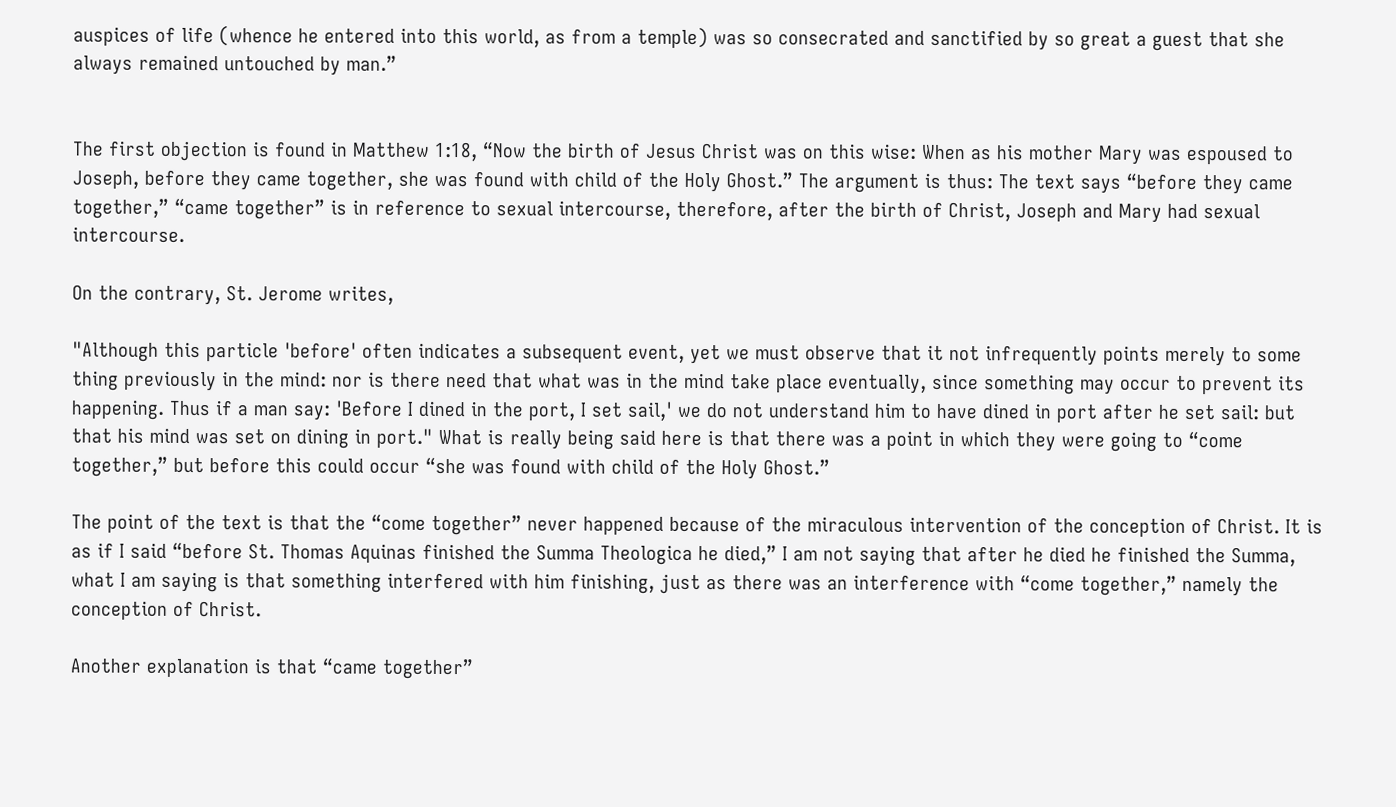auspices of life (whence he entered into this world, as from a temple) was so consecrated and sanctified by so great a guest that she always remained untouched by man.”


The first objection is found in Matthew 1:18, “Now the birth of Jesus Christ was on this wise: When as his mother Mary was espoused to Joseph, before they came together, she was found with child of the Holy Ghost.” The argument is thus: The text says “before they came together,” “came together” is in reference to sexual intercourse, therefore, after the birth of Christ, Joseph and Mary had sexual intercourse.

On the contrary, St. Jerome writes,

"Although this particle 'before' often indicates a subsequent event, yet we must observe that it not infrequently points merely to some thing previously in the mind: nor is there need that what was in the mind take place eventually, since something may occur to prevent its happening. Thus if a man say: 'Before I dined in the port, I set sail,' we do not understand him to have dined in port after he set sail: but that his mind was set on dining in port." What is really being said here is that there was a point in which they were going to “come together,” but before this could occur “she was found with child of the Holy Ghost.”

The point of the text is that the “come together” never happened because of the miraculous intervention of the conception of Christ. It is as if I said “before St. Thomas Aquinas finished the Summa Theologica he died,” I am not saying that after he died he finished the Summa, what I am saying is that something interfered with him finishing, just as there was an interference with “come together,” namely the conception of Christ.

Another explanation is that “came together”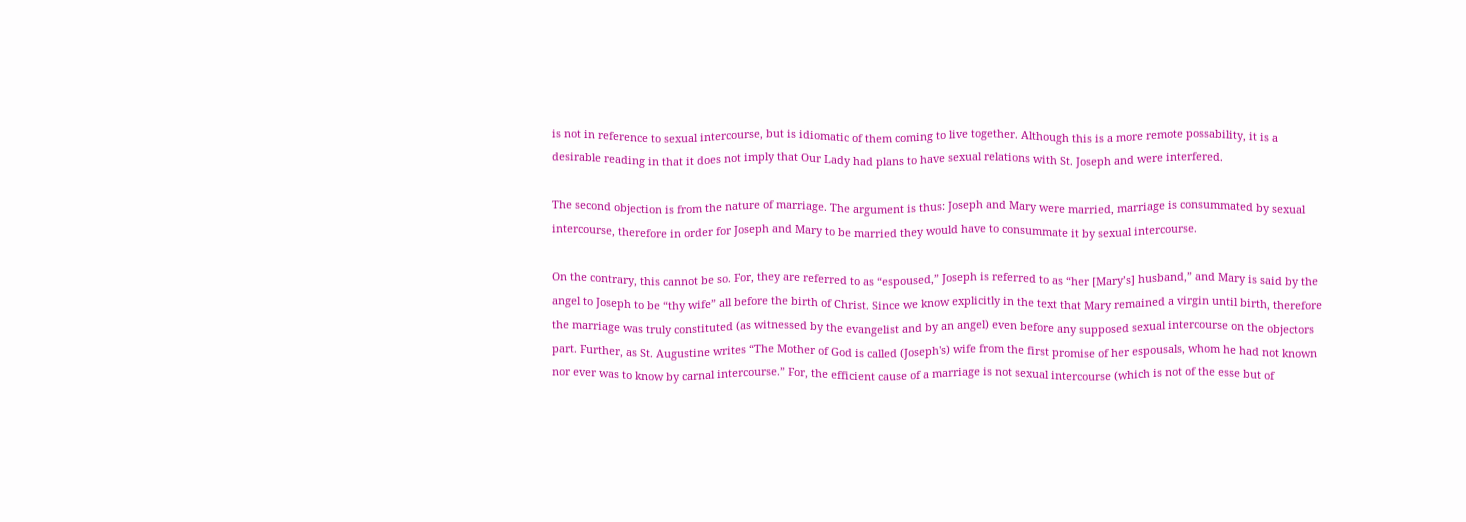is not in reference to sexual intercourse, but is idiomatic of them coming to live together. Although this is a more remote possability, it is a desirable reading in that it does not imply that Our Lady had plans to have sexual relations with St. Joseph and were interfered.

The second objection is from the nature of marriage. The argument is thus: Joseph and Mary were married, marriage is consummated by sexual intercourse, therefore in order for Joseph and Mary to be married they would have to consummate it by sexual intercourse.

On the contrary, this cannot be so. For, they are referred to as “espoused,” Joseph is referred to as “her [Mary’s] husband,” and Mary is said by the angel to Joseph to be “thy wife” all before the birth of Christ. Since we know explicitly in the text that Mary remained a virgin until birth, therefore the marriage was truly constituted (as witnessed by the evangelist and by an angel) even before any supposed sexual intercourse on the objectors part. Further, as St. Augustine writes “The Mother of God is called (Joseph's) wife from the first promise of her espousals, whom he had not known nor ever was to know by carnal intercourse.” For, the efficient cause of a marriage is not sexual intercourse (which is not of the esse but of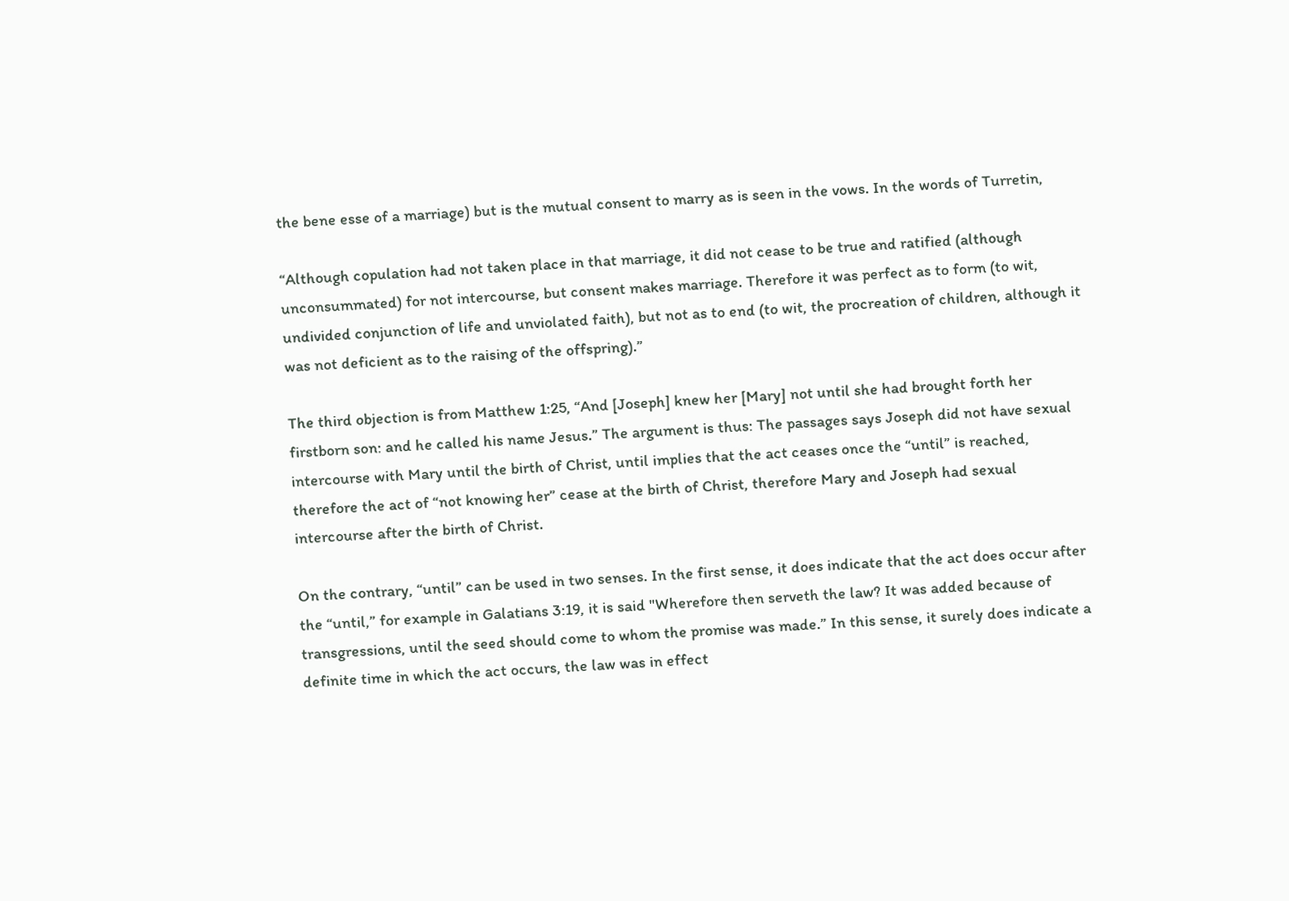the bene esse of a marriage) but is the mutual consent to marry as is seen in the vows. In the words of Turretin,

“Although copulation had not taken place in that marriage, it did not cease to be true and ratified (although unconsummated) for not intercourse, but consent makes marriage. Therefore it was perfect as to form (to wit, undivided conjunction of life and unviolated faith), but not as to end (to wit, the procreation of children, although it was not deficient as to the raising of the offspring).”

The third objection is from Matthew 1:25, “And [Joseph] knew her [Mary] not until she had brought forth her firstborn son: and he called his name Jesus.” The argument is thus: The passages says Joseph did not have sexual intercourse with Mary until the birth of Christ, until implies that the act ceases once the “until” is reached, therefore the act of “not knowing her” cease at the birth of Christ, therefore Mary and Joseph had sexual intercourse after the birth of Christ.

On the contrary, “until” can be used in two senses. In the first sense, it does indicate that the act does occur after the “until,” for example in Galatians 3:19, it is said "Wherefore then serveth the law? It was added because of transgressions, until the seed should come to whom the promise was made.” In this sense, it surely does indicate a definite time in which the act occurs, the law was in effect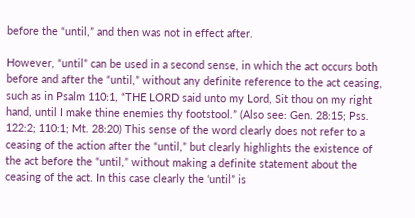before the “until,” and then was not in effect after.

However, “until” can be used in a second sense, in which the act occurs both before and after the “until,” without any definite reference to the act ceasing, such as in Psalm 110:1, “THE LORD said unto my Lord, Sit thou on my right hand, until I make thine enemies thy footstool.” (Also see: Gen. 28:15; Pss. 122:2; 110:1; Mt. 28:20) This sense of the word clearly does not refer to a ceasing of the action after the “until,” but clearly highlights the existence of the act before the “until,” without making a definite statement about the ceasing of the act. In this case clearly the ‘until” is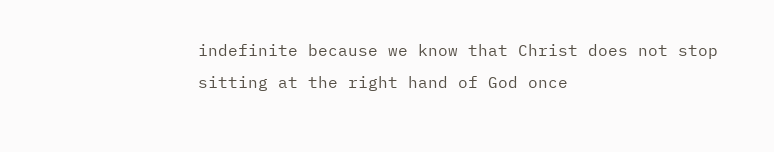indefinite because we know that Christ does not stop sitting at the right hand of God once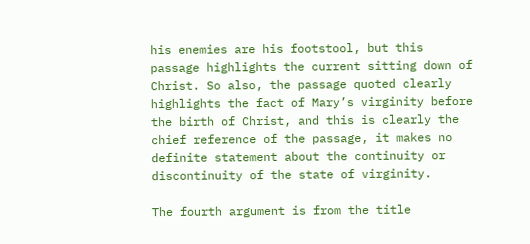his enemies are his footstool, but this passage highlights the current sitting down of Christ. So also, the passage quoted clearly highlights the fact of Mary’s virginity before the birth of Christ, and this is clearly the chief reference of the passage, it makes no definite statement about the continuity or discontinuity of the state of virginity.

The fourth argument is from the title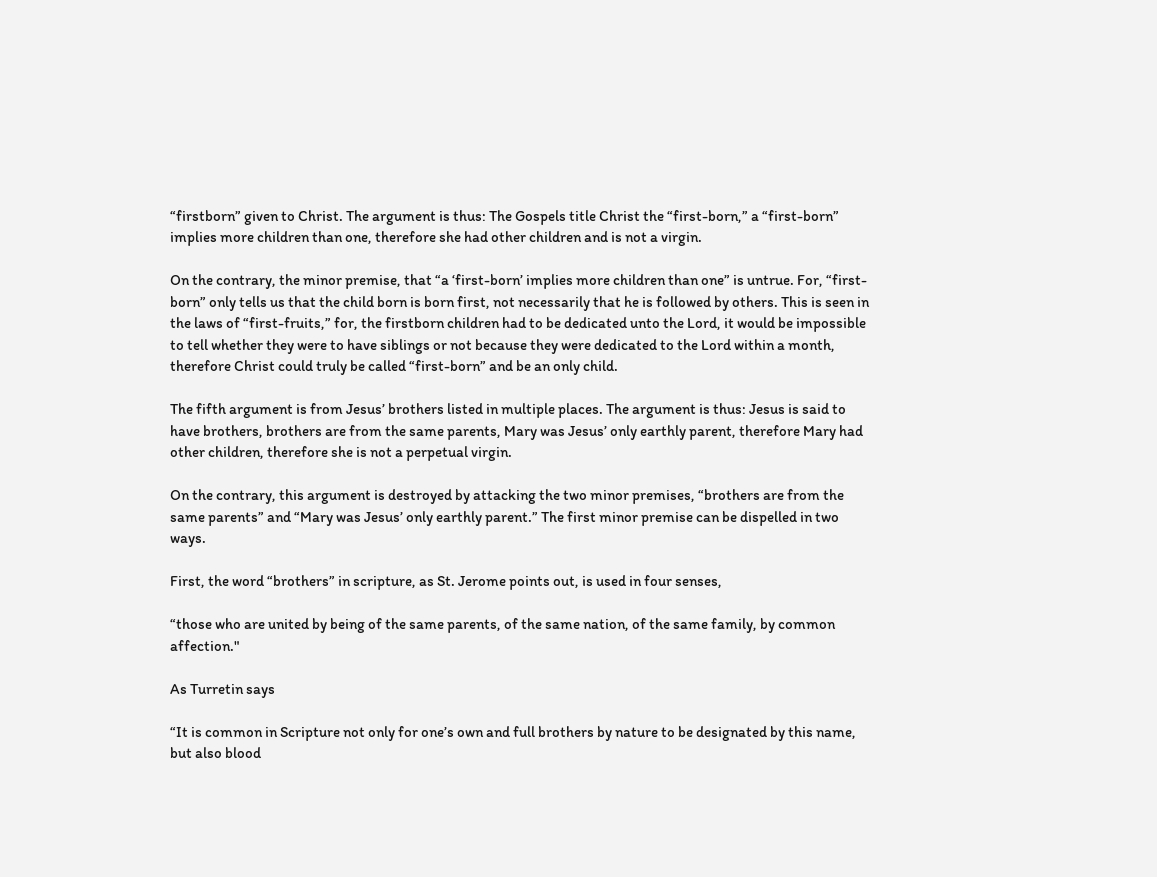“firstborn” given to Christ. The argument is thus: The Gospels title Christ the “first-born,” a “first-born” implies more children than one, therefore she had other children and is not a virgin.

On the contrary, the minor premise, that “a ‘first-born’ implies more children than one” is untrue. For, “first-born” only tells us that the child born is born first, not necessarily that he is followed by others. This is seen in the laws of “first-fruits,” for, the firstborn children had to be dedicated unto the Lord, it would be impossible to tell whether they were to have siblings or not because they were dedicated to the Lord within a month, therefore Christ could truly be called “first-born” and be an only child.

The fifth argument is from Jesus’ brothers listed in multiple places. The argument is thus: Jesus is said to have brothers, brothers are from the same parents, Mary was Jesus’ only earthly parent, therefore Mary had other children, therefore she is not a perpetual virgin.

On the contrary, this argument is destroyed by attacking the two minor premises, “brothers are from the same parents” and “Mary was Jesus’ only earthly parent.” The first minor premise can be dispelled in two ways.

First, the word “brothers” in scripture, as St. Jerome points out, is used in four senses,

“those who are united by being of the same parents, of the same nation, of the same family, by common affection."

As Turretin says

“It is common in Scripture not only for one’s own and full brothers by nature to be designated by this name, but also blood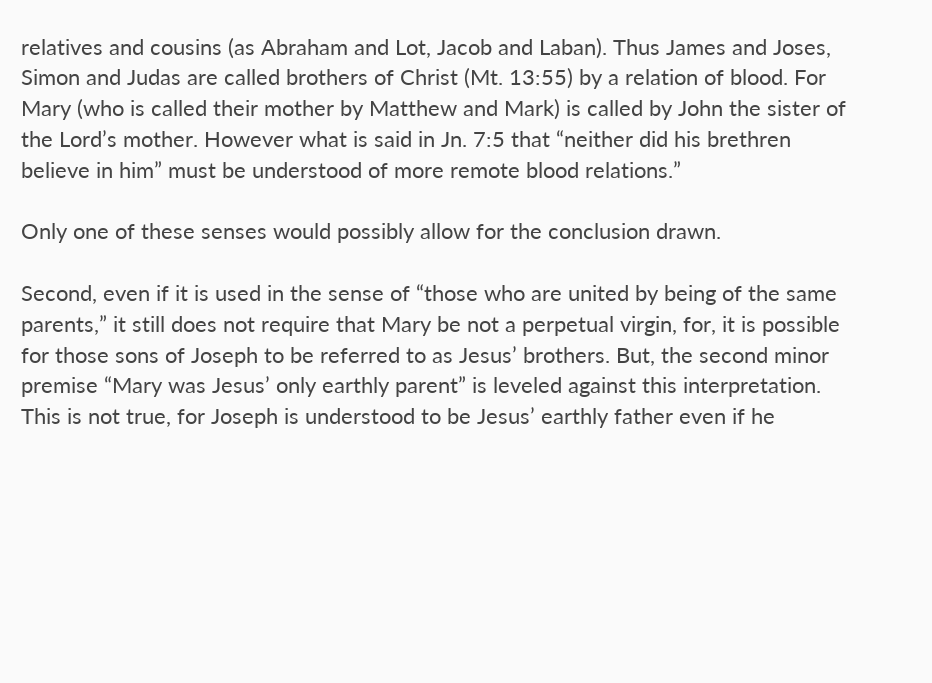relatives and cousins (as Abraham and Lot, Jacob and Laban). Thus James and Joses, Simon and Judas are called brothers of Christ (Mt. 13:55) by a relation of blood. For Mary (who is called their mother by Matthew and Mark) is called by John the sister of the Lord’s mother. However what is said in Jn. 7:5 that “neither did his brethren believe in him” must be understood of more remote blood relations.”

Only one of these senses would possibly allow for the conclusion drawn.

Second, even if it is used in the sense of “those who are united by being of the same parents,” it still does not require that Mary be not a perpetual virgin, for, it is possible for those sons of Joseph to be referred to as Jesus’ brothers. But, the second minor premise “Mary was Jesus’ only earthly parent” is leveled against this interpretation. This is not true, for Joseph is understood to be Jesus’ earthly father even if he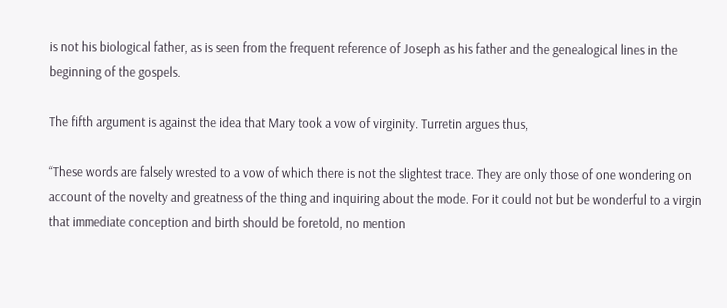is not his biological father, as is seen from the frequent reference of Joseph as his father and the genealogical lines in the beginning of the gospels.

The fifth argument is against the idea that Mary took a vow of virginity. Turretin argues thus,

“These words are falsely wrested to a vow of which there is not the slightest trace. They are only those of one wondering on account of the novelty and greatness of the thing and inquiring about the mode. For it could not but be wonderful to a virgin that immediate conception and birth should be foretold, no mention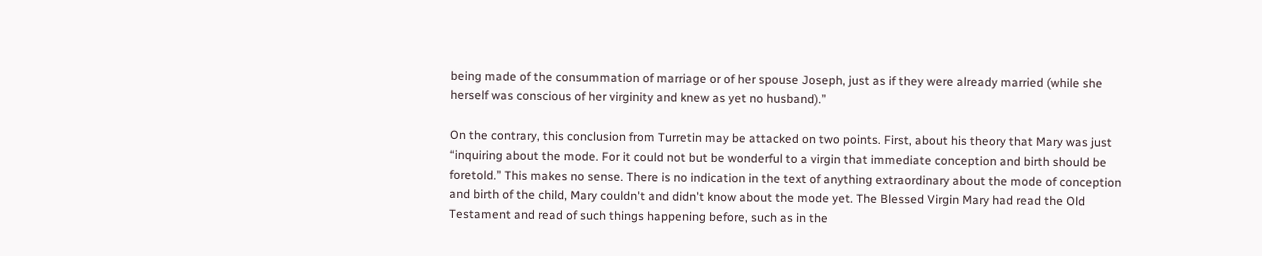being made of the consummation of marriage or of her spouse Joseph, just as if they were already married (while she herself was conscious of her virginity and knew as yet no husband).”

On the contrary, this conclusion from Turretin may be attacked on two points. First, about his theory that Mary was just “inquiring about the mode. For it could not but be wonderful to a virgin that immediate conception and birth should be foretold.” This makes no sense. There is no indication in the text of anything extraordinary about the mode of conception and birth of the child, Mary couldn't and didn't know about the mode yet. The Blessed Virgin Mary had read the Old Testament and read of such things happening before, such as in the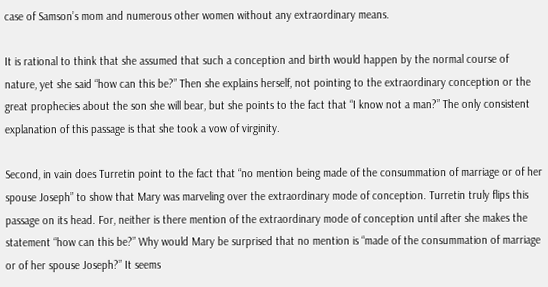case of Samson’s mom and numerous other women without any extraordinary means.

It is rational to think that she assumed that such a conception and birth would happen by the normal course of nature, yet she said “how can this be?” Then she explains herself, not pointing to the extraordinary conception or the great prophecies about the son she will bear, but she points to the fact that “I know not a man?” The only consistent explanation of this passage is that she took a vow of virginity.

Second, in vain does Turretin point to the fact that “no mention being made of the consummation of marriage or of her spouse Joseph” to show that Mary was marveling over the extraordinary mode of conception. Turretin truly flips this passage on its head. For, neither is there mention of the extraordinary mode of conception until after she makes the statement “how can this be?” Why would Mary be surprised that no mention is “made of the consummation of marriage or of her spouse Joseph?” It seems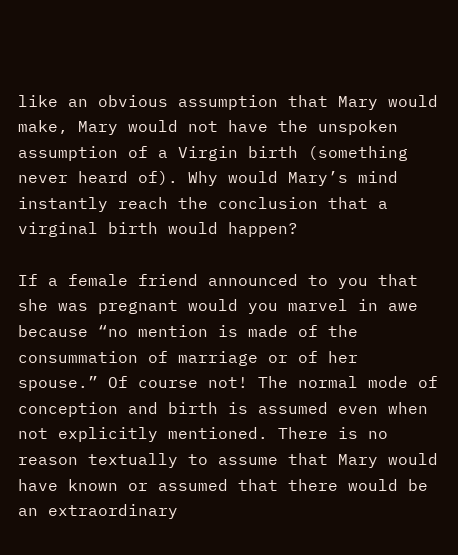like an obvious assumption that Mary would make, Mary would not have the unspoken assumption of a Virgin birth (something never heard of). Why would Mary’s mind instantly reach the conclusion that a virginal birth would happen?

If a female friend announced to you that she was pregnant would you marvel in awe because “no mention is made of the consummation of marriage or of her spouse.” Of course not! The normal mode of conception and birth is assumed even when not explicitly mentioned. There is no reason textually to assume that Mary would have known or assumed that there would be an extraordinary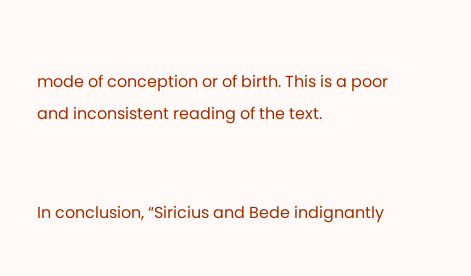mode of conception or of birth. This is a poor and inconsistent reading of the text.


In conclusion, “Siricius and Bede indignantly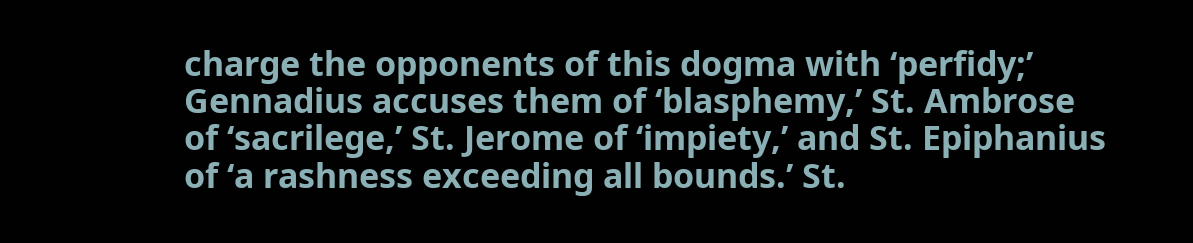charge the opponents of this dogma with ‘perfidy;’ Gennadius accuses them of ‘blasphemy,’ St. Ambrose of ‘sacrilege,’ St. Jerome of ‘impiety,’ and St. Epiphanius of ‘a rashness exceeding all bounds.’ St.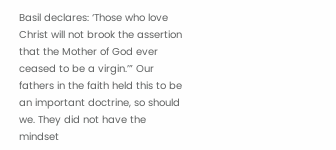Basil declares: ‘Those who love Christ will not brook the assertion that the Mother of God ever ceased to be a virgin.’” Our fathers in the faith held this to be an important doctrine, so should we. They did not have the mindset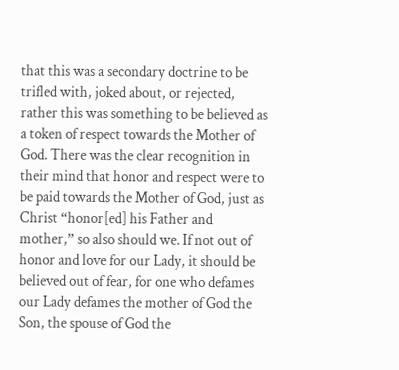that this was a secondary doctrine to be trifled with, joked about, or rejected, rather this was something to be believed as a token of respect towards the Mother of God. There was the clear recognition in their mind that honor and respect were to be paid towards the Mother of God, just as Christ “honor[ed] his Father and mother,” so also should we. If not out of honor and love for our Lady, it should be believed out of fear, for one who defames our Lady defames the mother of God the Son, the spouse of God the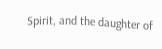Spirit, and the daughter of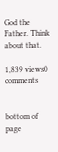God the Father. Think about that.

1,839 views0 comments


bottom of page